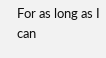For as long as I can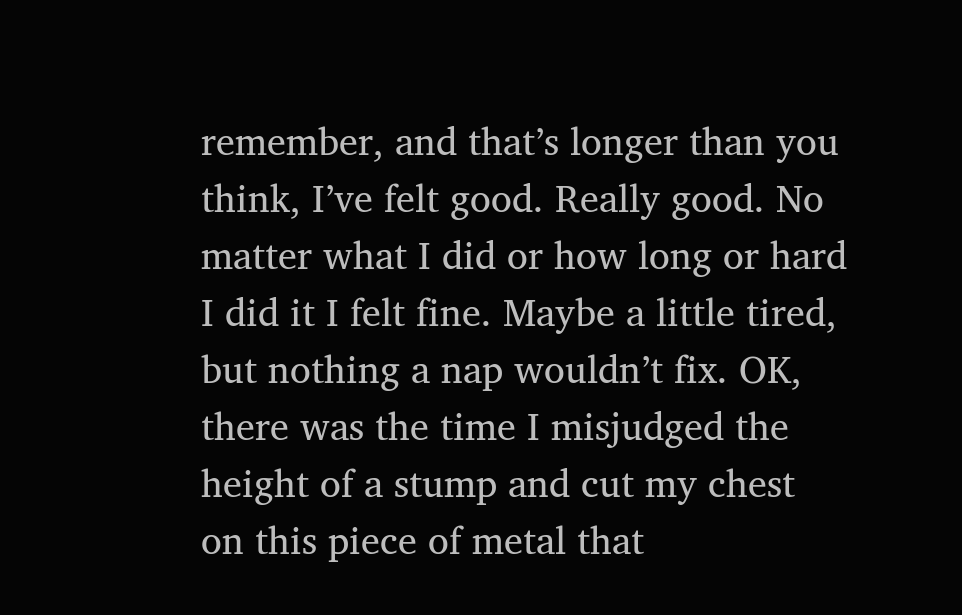remember, and that’s longer than you think, I’ve felt good. Really good. No matter what I did or how long or hard I did it I felt fine. Maybe a little tired, but nothing a nap wouldn’t fix. OK, there was the time I misjudged the height of a stump and cut my chest on this piece of metal that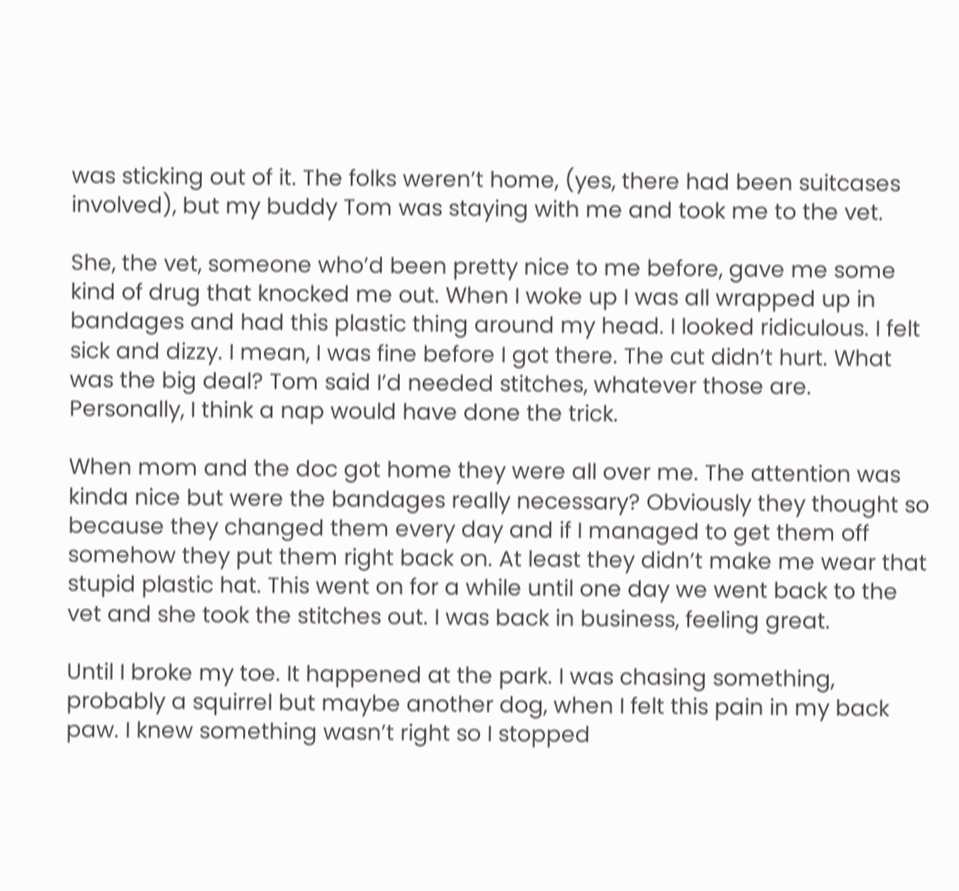was sticking out of it. The folks weren’t home, (yes, there had been suitcases involved), but my buddy Tom was staying with me and took me to the vet.

She, the vet, someone who’d been pretty nice to me before, gave me some kind of drug that knocked me out. When I woke up I was all wrapped up in bandages and had this plastic thing around my head. I looked ridiculous. I felt sick and dizzy. I mean, I was fine before I got there. The cut didn’t hurt. What was the big deal? Tom said I’d needed stitches, whatever those are. Personally, I think a nap would have done the trick.

When mom and the doc got home they were all over me. The attention was kinda nice but were the bandages really necessary? Obviously they thought so because they changed them every day and if I managed to get them off somehow they put them right back on. At least they didn’t make me wear that stupid plastic hat. This went on for a while until one day we went back to the vet and she took the stitches out. I was back in business, feeling great.

Until I broke my toe. It happened at the park. I was chasing something, probably a squirrel but maybe another dog, when I felt this pain in my back paw. I knew something wasn’t right so I stopped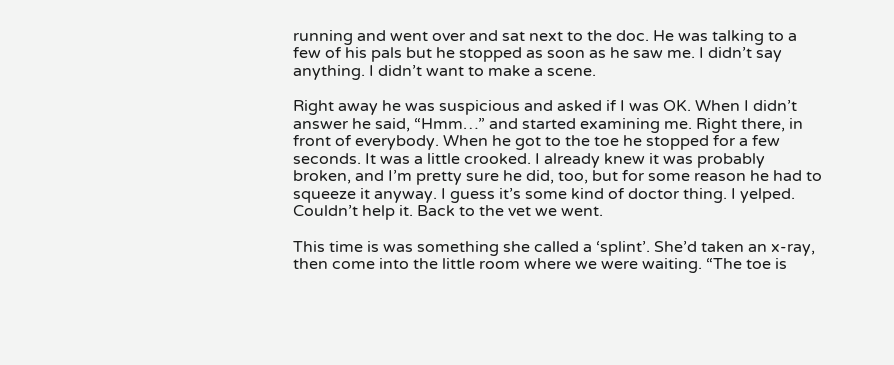running and went over and sat next to the doc. He was talking to a few of his pals but he stopped as soon as he saw me. I didn’t say anything. I didn’t want to make a scene.

Right away he was suspicious and asked if I was OK. When I didn’t answer he said, “Hmm…” and started examining me. Right there, in front of everybody. When he got to the toe he stopped for a few seconds. It was a little crooked. I already knew it was probably broken, and I’m pretty sure he did, too, but for some reason he had to squeeze it anyway. I guess it’s some kind of doctor thing. I yelped. Couldn’t help it. Back to the vet we went.

This time is was something she called a ‘splint’. She’d taken an x-ray, then come into the little room where we were waiting. “The toe is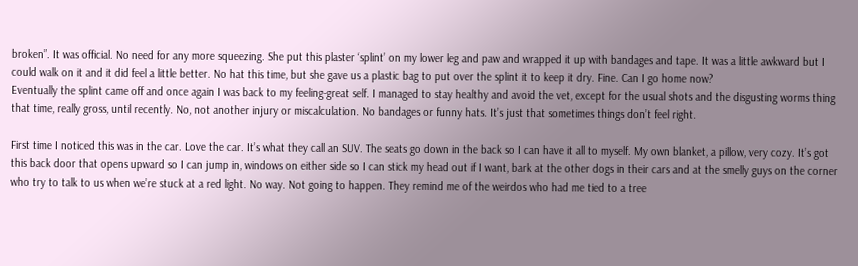broken”. It was official. No need for any more squeezing. She put this plaster ‘splint’ on my lower leg and paw and wrapped it up with bandages and tape. It was a little awkward but I could walk on it and it did feel a little better. No hat this time, but she gave us a plastic bag to put over the splint it to keep it dry. Fine. Can I go home now?
Eventually the splint came off and once again I was back to my feeling-great self. I managed to stay healthy and avoid the vet, except for the usual shots and the disgusting worms thing that time, really gross, until recently. No, not another injury or miscalculation. No bandages or funny hats. It’s just that sometimes things don’t feel right.

First time I noticed this was in the car. Love the car. It’s what they call an SUV. The seats go down in the back so I can have it all to myself. My own blanket, a pillow, very cozy. It’s got this back door that opens upward so I can jump in, windows on either side so I can stick my head out if I want, bark at the other dogs in their cars and at the smelly guys on the corner who try to talk to us when we’re stuck at a red light. No way. Not going to happen. They remind me of the weirdos who had me tied to a tree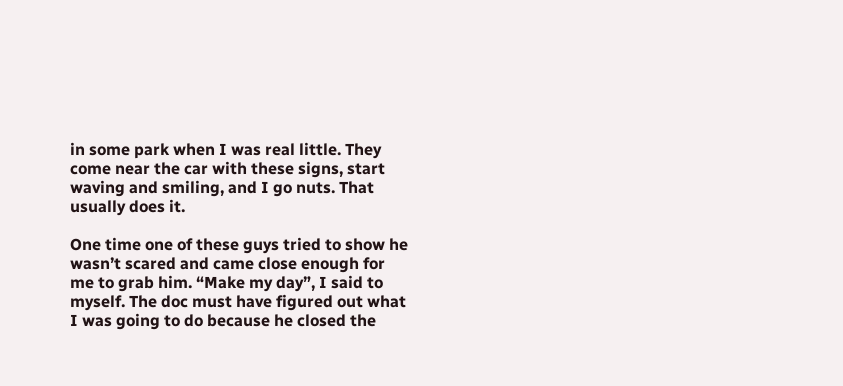in some park when I was real little. They come near the car with these signs, start waving and smiling, and I go nuts. That usually does it.

One time one of these guys tried to show he wasn’t scared and came close enough for me to grab him. “Make my day”, I said to myself. The doc must have figured out what I was going to do because he closed the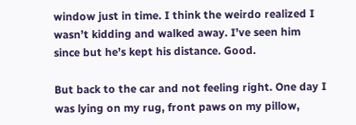window just in time. I think the weirdo realized I wasn’t kidding and walked away. I’ve seen him since but he’s kept his distance. Good.

But back to the car and not feeling right. One day I was lying on my rug, front paws on my pillow,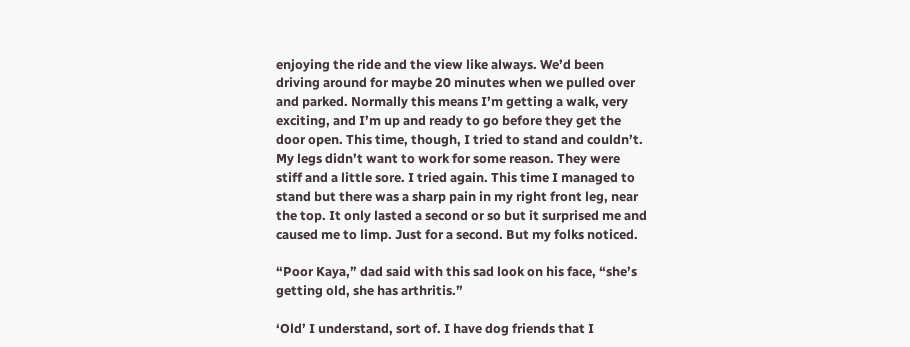enjoying the ride and the view like always. We’d been driving around for maybe 20 minutes when we pulled over and parked. Normally this means I’m getting a walk, very exciting, and I’m up and ready to go before they get the door open. This time, though, I tried to stand and couldn’t. My legs didn’t want to work for some reason. They were stiff and a little sore. I tried again. This time I managed to stand but there was a sharp pain in my right front leg, near the top. It only lasted a second or so but it surprised me and caused me to limp. Just for a second. But my folks noticed.

“Poor Kaya,” dad said with this sad look on his face, “she’s getting old, she has arthritis.”

‘Old’ I understand, sort of. I have dog friends that I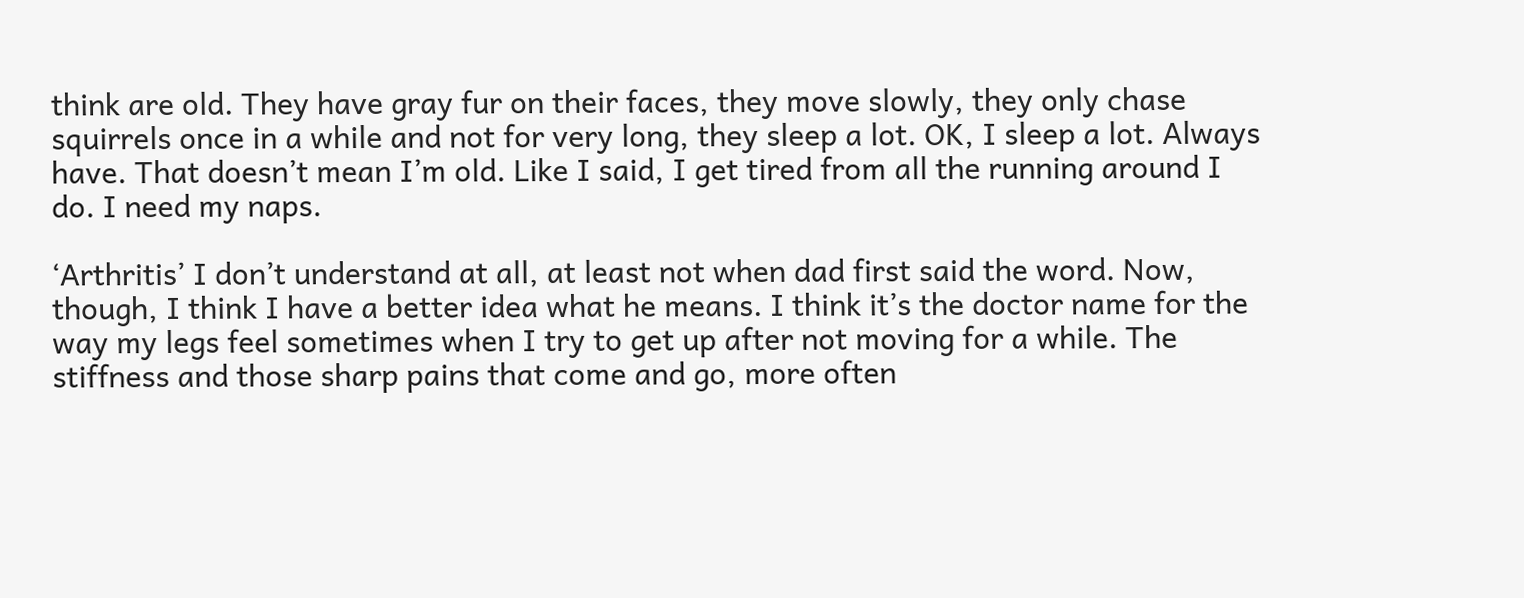think are old. They have gray fur on their faces, they move slowly, they only chase squirrels once in a while and not for very long, they sleep a lot. OK, I sleep a lot. Always have. That doesn’t mean I’m old. Like I said, I get tired from all the running around I do. I need my naps.

‘Arthritis’ I don’t understand at all, at least not when dad first said the word. Now, though, I think I have a better idea what he means. I think it’s the doctor name for the way my legs feel sometimes when I try to get up after not moving for a while. The stiffness and those sharp pains that come and go, more often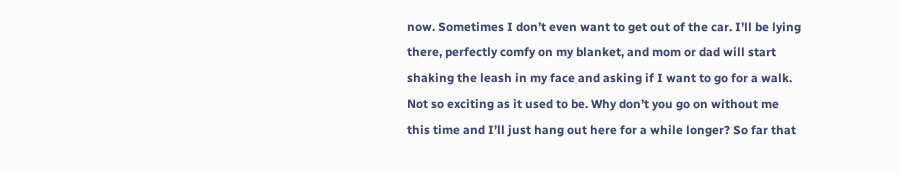now. Sometimes I don’t even want to get out of the car. I’ll be lying there, perfectly comfy on my blanket, and mom or dad will start shaking the leash in my face and asking if I want to go for a walk. Not so exciting as it used to be. Why don’t you go on without me this time and I’ll just hang out here for a while longer? So far that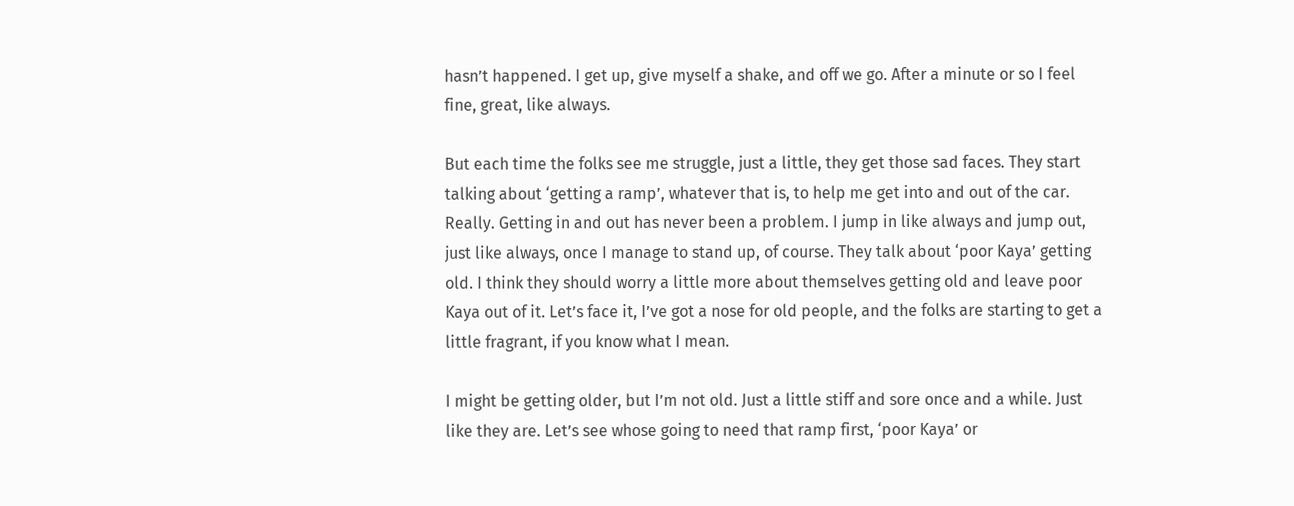hasn’t happened. I get up, give myself a shake, and off we go. After a minute or so I feel fine, great, like always.

But each time the folks see me struggle, just a little, they get those sad faces. They start talking about ‘getting a ramp’, whatever that is, to help me get into and out of the car. Really. Getting in and out has never been a problem. I jump in like always and jump out, just like always, once I manage to stand up, of course. They talk about ‘poor Kaya’ getting old. I think they should worry a little more about themselves getting old and leave poor Kaya out of it. Let’s face it, I’ve got a nose for old people, and the folks are starting to get a little fragrant, if you know what I mean.

I might be getting older, but I’m not old. Just a little stiff and sore once and a while. Just like they are. Let’s see whose going to need that ramp first, ‘poor Kaya’ or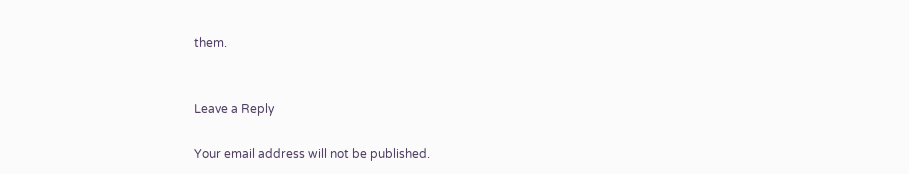them.


Leave a Reply

Your email address will not be published.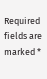Required fields are marked *